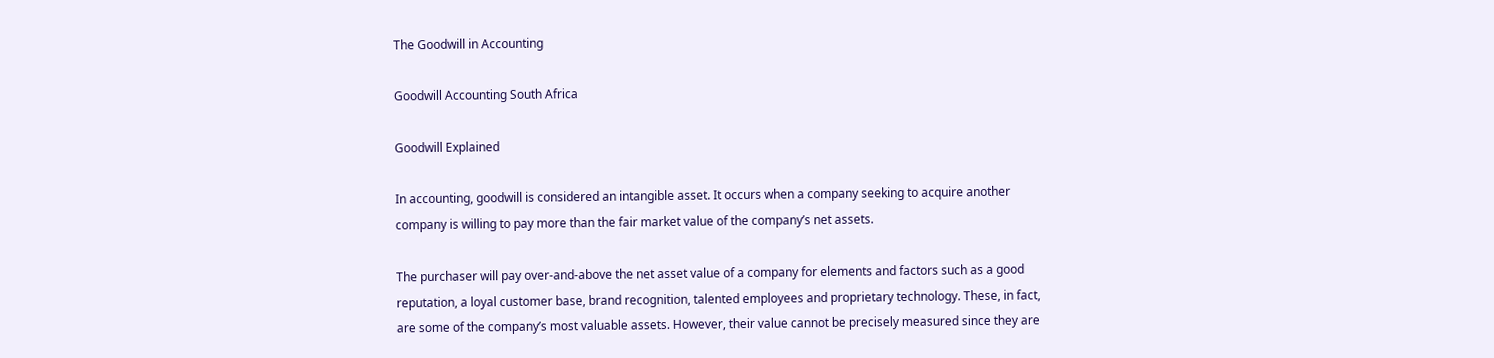The Goodwill in Accounting

Goodwill Accounting South Africa

Goodwill Explained

In accounting, goodwill is considered an intangible asset. It occurs when a company seeking to acquire another company is willing to pay more than the fair market value of the company’s net assets.

The purchaser will pay over-and-above the net asset value of a company for elements and factors such as a good reputation, a loyal customer base, brand recognition, talented employees and proprietary technology. These, in fact, are some of the company’s most valuable assets. However, their value cannot be precisely measured since they are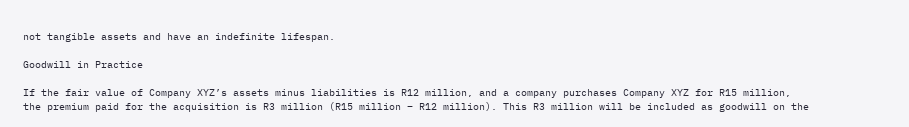not tangible assets and have an indefinite lifespan.

Goodwill in Practice

If the fair value of Company XYZ’s assets minus liabilities is R12 million, and a company purchases Company XYZ for R15 million, the premium paid for the acquisition is R3 million (R15 million – R12 million). This R3 million will be included as goodwill on the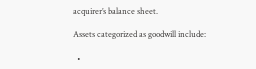acquirer’s balance sheet.

Assets categorized as goodwill include:

  •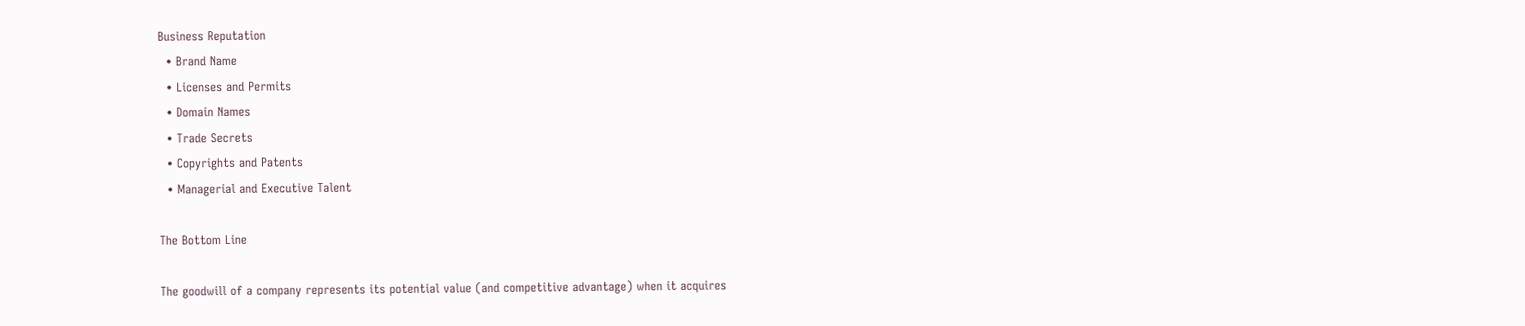Business Reputation
  • Brand Name
  • Licenses and Permits
  • Domain Names
  • Trade Secrets
  • Copyrights and Patents
  • Managerial and Executive Talent

The Bottom Line

The goodwill of a company represents its potential value (and competitive advantage) when it acquires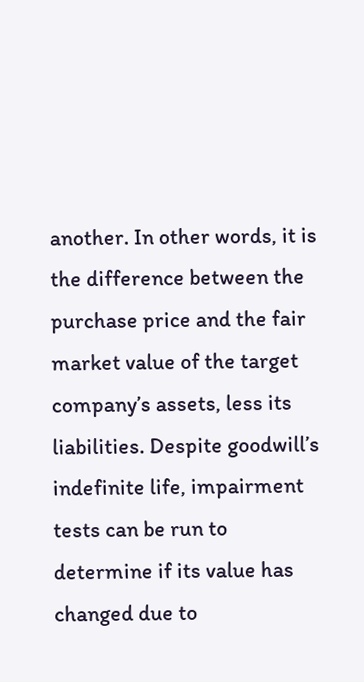another. In other words, it is the difference between the purchase price and the fair market value of the target company’s assets, less its liabilities. Despite goodwill’s indefinite life, impairment tests can be run to determine if its value has changed due to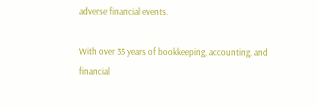adverse financial events.

With over 35 years of bookkeeping, accounting, and financial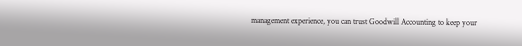management experience, you can trust Goodwill Accounting to keep your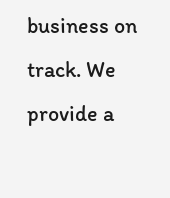business on track. We provide a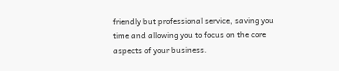friendly but professional service, saving you time and allowing you to focus on the core aspects of your business.